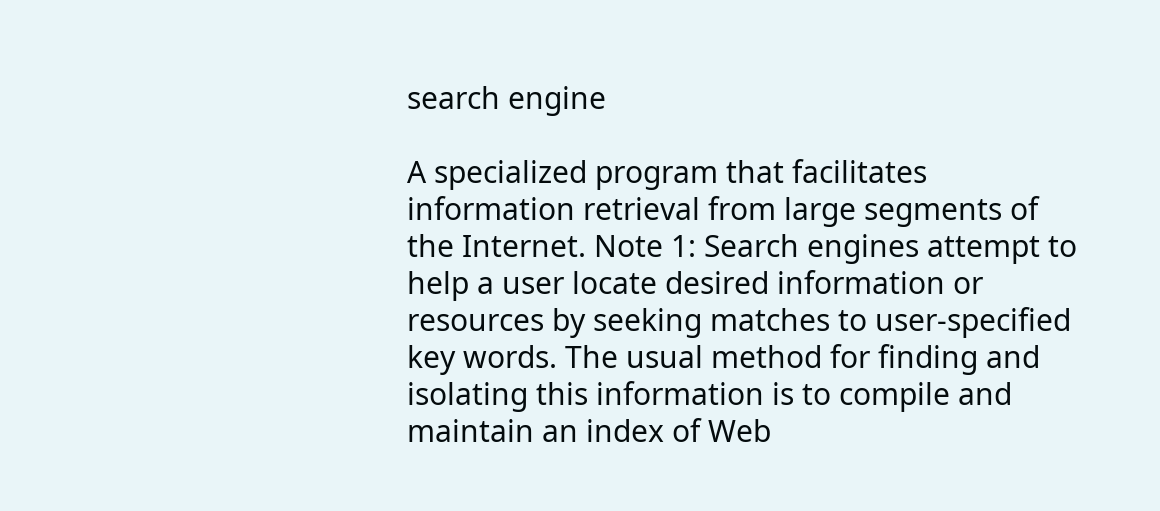search engine

A specialized program that facilitates information retrieval from large segments of the Internet. Note 1: Search engines attempt to help a user locate desired information or resources by seeking matches to user-specified key words. The usual method for finding and isolating this information is to compile and maintain an index of Web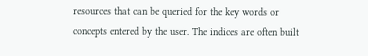resources that can be queried for the key words or concepts entered by the user. The indices are often built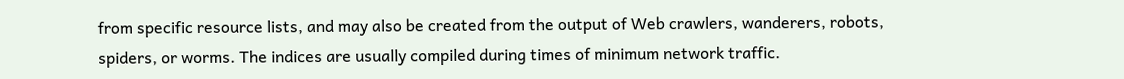from specific resource lists, and may also be created from the output of Web crawlers, wanderers, robots, spiders, or worms. The indices are usually compiled during times of minimum network traffic.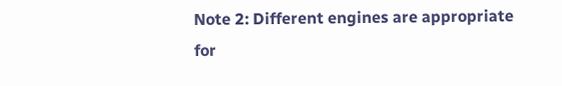Note 2: Different engines are appropriate for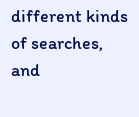different kinds of searches, and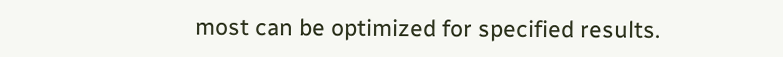most can be optimized for specified results.